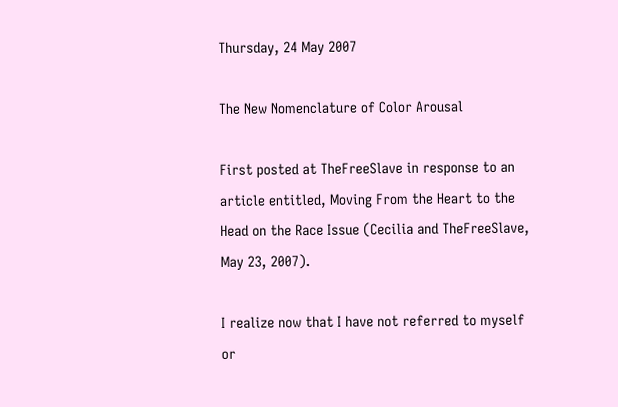Thursday, 24 May 2007

The New Nomenclature of Color Arousal

First posted at TheFreeSlave in response to an article entitled, Moving From the Heart to the Head on the Race Issue (Cecilia and TheFreeSlave, May 23, 2007).

I realize now that I have not referred to myself or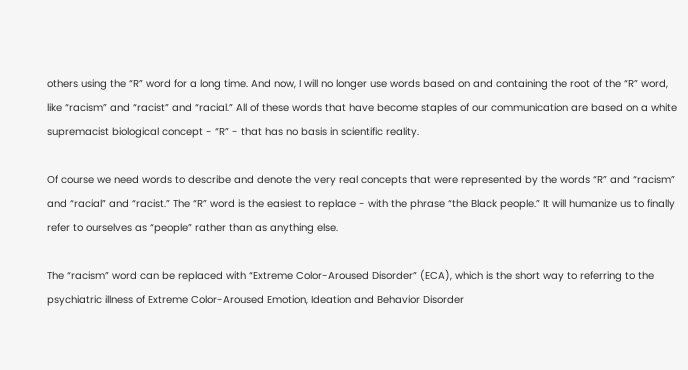others using the “R” word for a long time. And now, I will no longer use words based on and containing the root of the “R” word, like “racism” and “racist” and “racial.” All of these words that have become staples of our communication are based on a white supremacist biological concept - “R” - that has no basis in scientific reality.

Of course we need words to describe and denote the very real concepts that were represented by the words “R” and “racism” and “racial” and “racist.” The “R” word is the easiest to replace - with the phrase “the Black people.” It will humanize us to finally refer to ourselves as “people” rather than as anything else.

The “racism” word can be replaced with “Extreme Color-Aroused Disorder” (ECA), which is the short way to referring to the psychiatric illness of Extreme Color-Aroused Emotion, Ideation and Behavior Disorder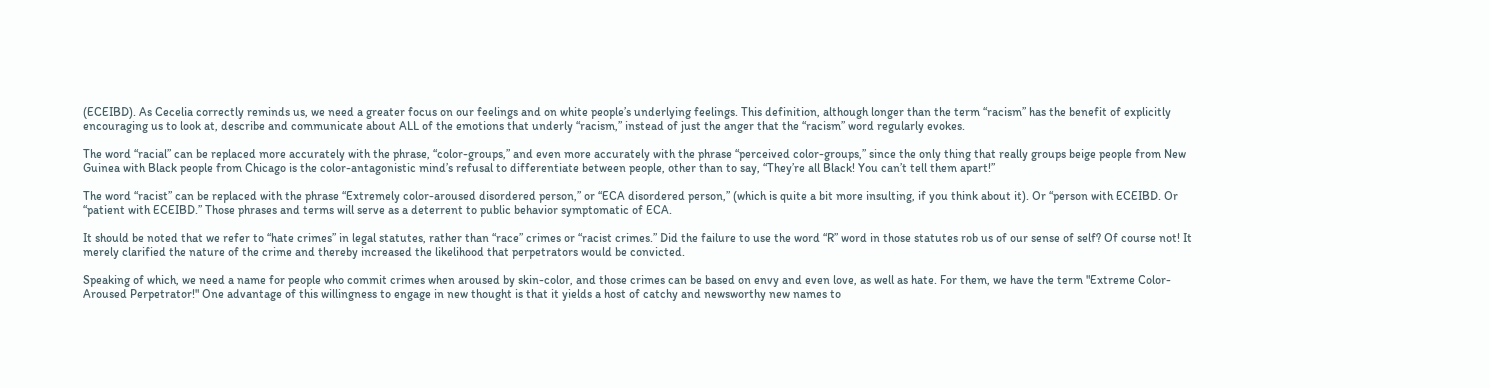(ECEIBD). As Cecelia correctly reminds us, we need a greater focus on our feelings and on white people’s underlying feelings. This definition, although longer than the term “racism” has the benefit of explicitly encouraging us to look at, describe and communicate about ALL of the emotions that underly “racism,” instead of just the anger that the “racism” word regularly evokes.

The word “racial” can be replaced more accurately with the phrase, “color-groups,” and even more accurately with the phrase “perceived color-groups,” since the only thing that really groups beige people from New Guinea with Black people from Chicago is the color-antagonistic mind’s refusal to differentiate between people, other than to say, “They’re all Black! You can’t tell them apart!”

The word “racist” can be replaced with the phrase “Extremely color-aroused disordered person,” or “ECA disordered person,” (which is quite a bit more insulting, if you think about it). Or “person with ECEIBD. Or “patient with ECEIBD.” Those phrases and terms will serve as a deterrent to public behavior symptomatic of ECA.

It should be noted that we refer to “hate crimes” in legal statutes, rather than “race” crimes or “racist crimes.” Did the failure to use the word “R” word in those statutes rob us of our sense of self? Of course not! It merely clarified the nature of the crime and thereby increased the likelihood that perpetrators would be convicted.

Speaking of which, we need a name for people who commit crimes when aroused by skin-color, and those crimes can be based on envy and even love, as well as hate. For them, we have the term "Extreme Color-Aroused Perpetrator!" One advantage of this willingness to engage in new thought is that it yields a host of catchy and newsworthy new names to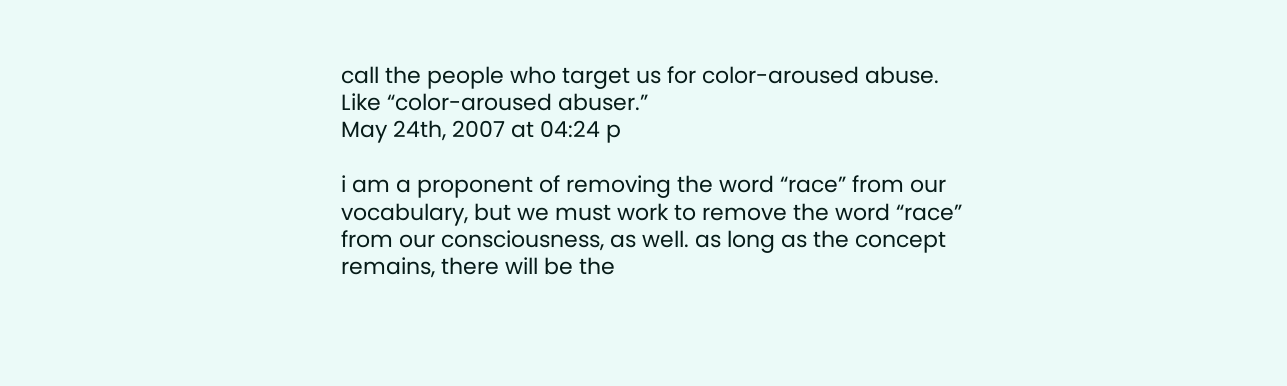call the people who target us for color-aroused abuse. Like “color-aroused abuser.”
May 24th, 2007 at 04:24 p

i am a proponent of removing the word “race” from our vocabulary, but we must work to remove the word “race” from our consciousness, as well. as long as the concept remains, there will be the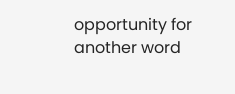opportunity for another word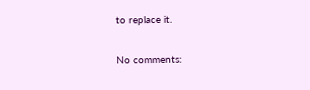to replace it.

No comments: